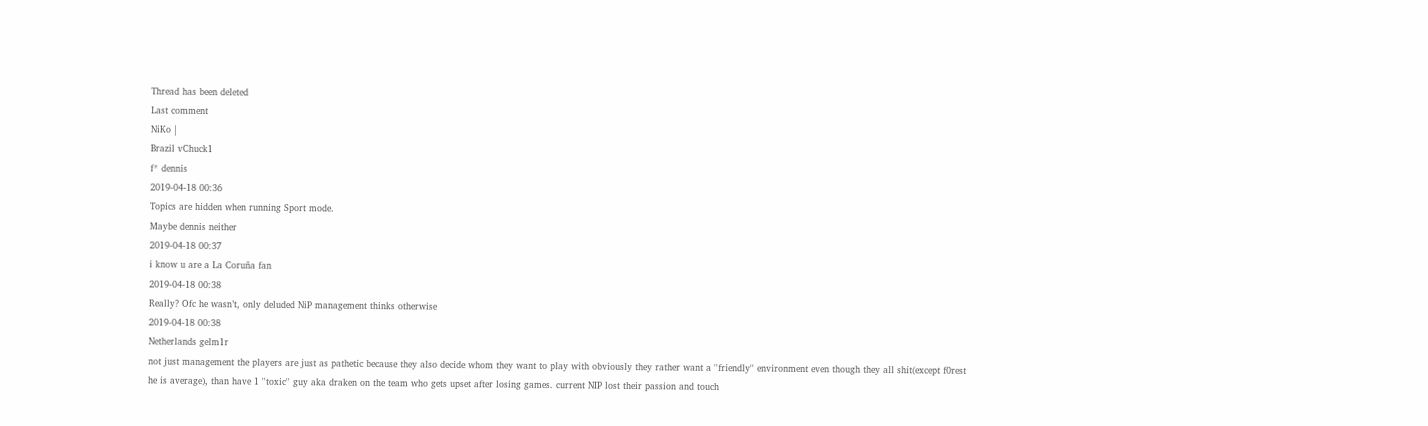Thread has been deleted
Last comment
NiKo |
Brazil vChuck1
f* dennis
2019-04-18 00:36
Topics are hidden when running Sport mode.
Maybe dennis neither
2019-04-18 00:37
i know u are a La Coruña fan
2019-04-18 00:38
Really? Ofc he wasn’t, only deluded NiP management thinks otherwise
2019-04-18 00:38
Netherlands gelm1r
not just management the players are just as pathetic because they also decide whom they want to play with obviously they rather want a ''friendly'' environment even though they all shit(except f0rest he is average), than have 1 ''toxic'' guy aka draken on the team who gets upset after losing games. current NIP lost their passion and touch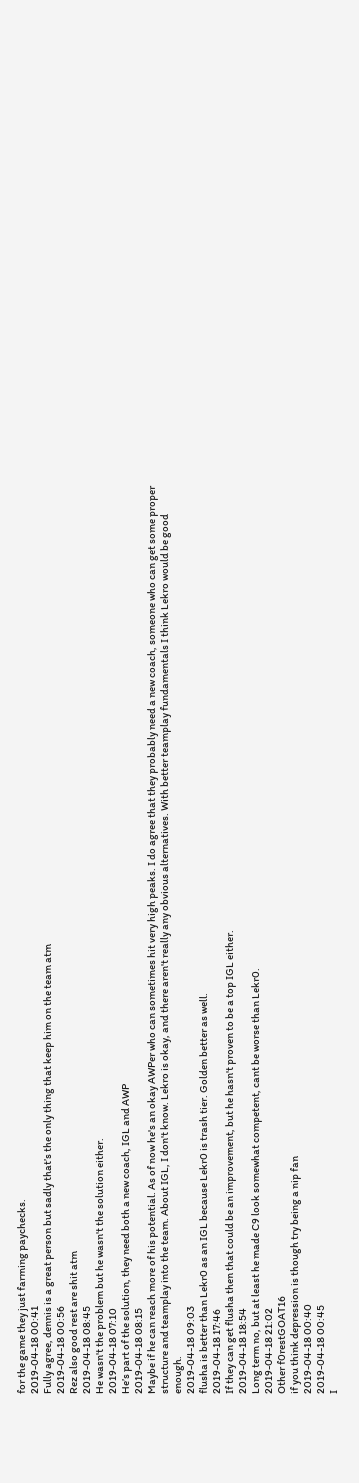for the game they just farming paychecks.
2019-04-18 00:41
Fully agree, dennis is a great person but sadly that’s the only thing that keep him on the team atm
2019-04-18 00:56
Rez also good rest are shit atm
2019-04-18 08:45
He wasn't the problem but he wasn't the solution either.
2019-04-18 07:10
He’s part of the solution, they need both a new coach, IGL and AWP
2019-04-18 08:15
Maybe if he can reach more of his potential. As of now he's an okay AWPer who can sometimes hit very high peaks. I do agree that they probably need a new coach, someone who can get some proper structure and teamplay into the team. About IGL, I don't know. Lekro is okay, and there aren't really any obvious alternatives. With better teamplay fundamentals I think Lekro would be good enough.
2019-04-18 09:03
flusha is better than Lekr0 as an IGL because Lekr0 is trash tier. Golden better as well.
2019-04-18 17:46
If they can get flusha then that could be an improvement, but he hasn't proven to be a top IGL either.
2019-04-18 18:54
Long term no, but at least he made C9 look somewhat competent, cant be worse than Lekr0.
2019-04-18 21:02
Other f0restGOAT16
if you think depression is though try being a nip fan
2019-04-18 00:40
2019-04-18 00:45
I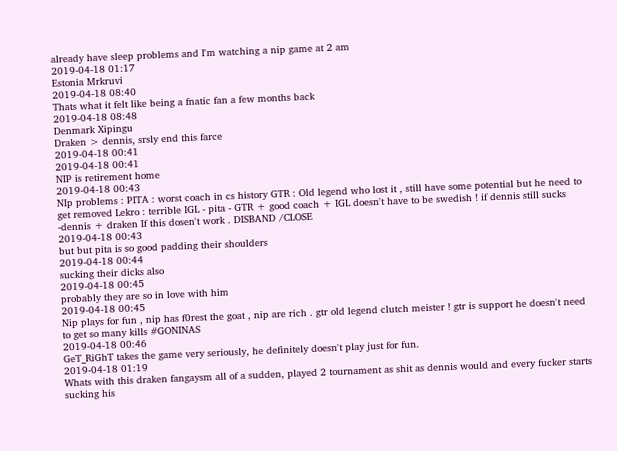already have sleep problems and I'm watching a nip game at 2 am
2019-04-18 01:17
Estonia Mrkruvi
2019-04-18 08:40
Thats what it felt like being a fnatic fan a few months back
2019-04-18 08:48
Denmark Xipingu
Draken > dennis, srsly end this farce
2019-04-18 00:41
2019-04-18 00:41
NIP is retirement home
2019-04-18 00:43
NIp problems : PITA : worst coach in cs history GTR : Old legend who lost it , still have some potential but he need to get removed Lekro : terrible IGL - pita - GTR + good coach + IGL doesn't have to be swedish ! if dennis still sucks -dennis + draken If this dosen't work . DISBAND /CLOSE
2019-04-18 00:43
but but pita is so good padding their shoulders
2019-04-18 00:44
sucking their dicks also
2019-04-18 00:45
probably they are so in love with him
2019-04-18 00:45
Nip plays for fun , nip has f0rest the goat , nip are rich . gtr old legend clutch meister ! gtr is support he doesn't need to get so many kills #GONINAS
2019-04-18 00:46
GeT_RiGhT takes the game very seriously, he definitely doesn't play just for fun.
2019-04-18 01:19
Whats with this draken fangaysm all of a sudden, played 2 tournament as shit as dennis would and every fucker starts sucking his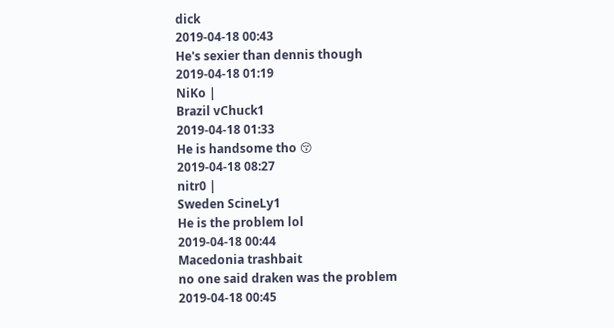dick
2019-04-18 00:43
He's sexier than dennis though
2019-04-18 01:19
NiKo |
Brazil vChuck1
2019-04-18 01:33
He is handsome tho 😚
2019-04-18 08:27
nitr0 |
Sweden ScineLy1
He is the problem lol
2019-04-18 00:44
Macedonia trashbait
no one said draken was the problem
2019-04-18 00:45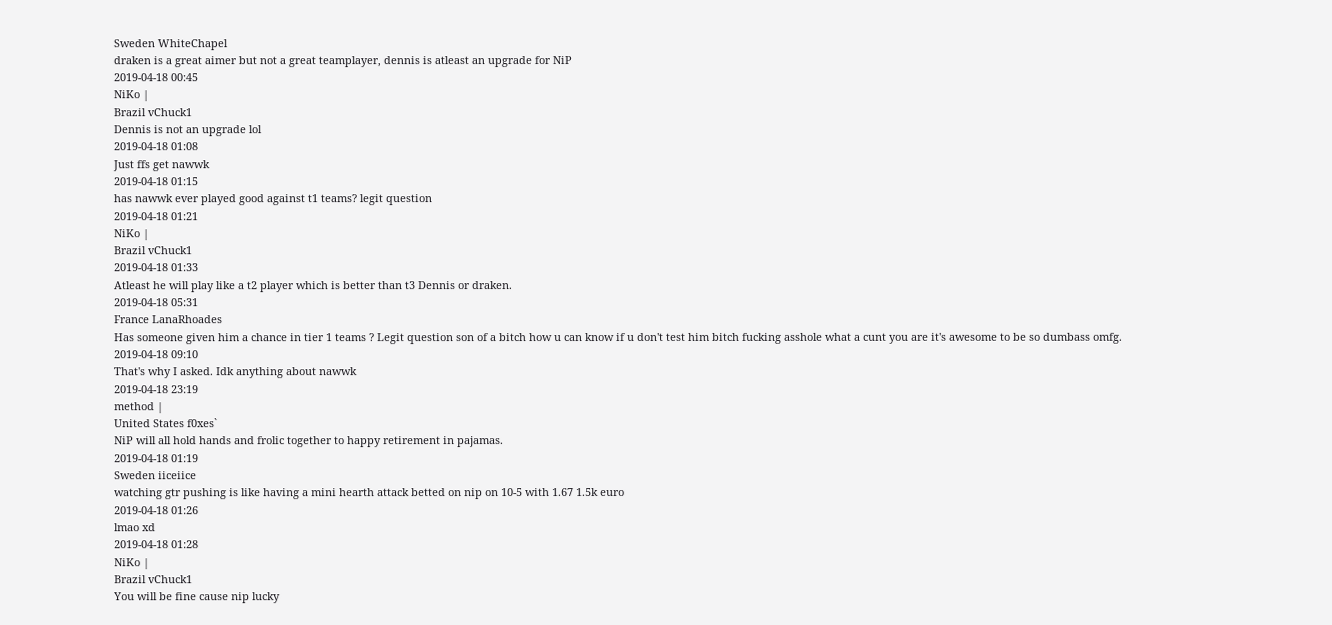Sweden WhiteChapel
draken is a great aimer but not a great teamplayer, dennis is atleast an upgrade for NiP
2019-04-18 00:45
NiKo |
Brazil vChuck1
Dennis is not an upgrade lol
2019-04-18 01:08
Just ffs get nawwk
2019-04-18 01:15
has nawwk ever played good against t1 teams? legit question
2019-04-18 01:21
NiKo |
Brazil vChuck1
2019-04-18 01:33
Atleast he will play like a t2 player which is better than t3 Dennis or draken.
2019-04-18 05:31
France LanaRhoades
Has someone given him a chance in tier 1 teams ? Legit question son of a bitch how u can know if u don't test him bitch fucking asshole what a cunt you are it's awesome to be so dumbass omfg.
2019-04-18 09:10
That's why I asked. Idk anything about nawwk
2019-04-18 23:19
method |
United States f0xes`
NiP will all hold hands and frolic together to happy retirement in pajamas.
2019-04-18 01:19
Sweden iiceiice
watching gtr pushing is like having a mini hearth attack betted on nip on 10-5 with 1.67 1.5k euro
2019-04-18 01:26
lmao xd
2019-04-18 01:28
NiKo |
Brazil vChuck1
You will be fine cause nip lucky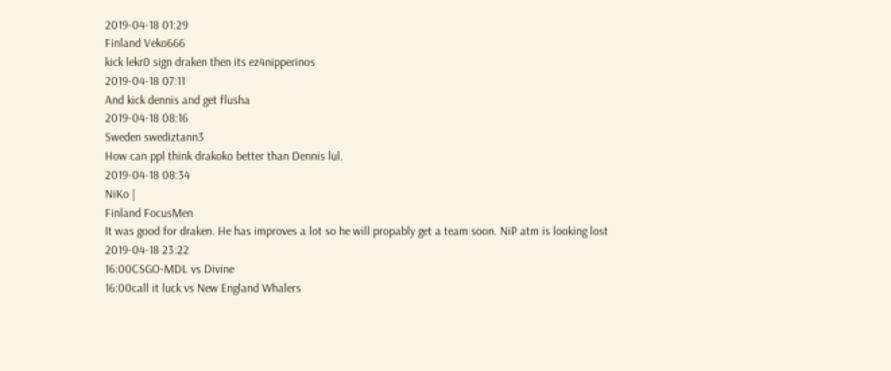2019-04-18 01:29
Finland Veko666
kick lekr0 sign draken then its ez4nipperinos
2019-04-18 07:11
And kick dennis and get flusha
2019-04-18 08:16
Sweden swediztann3
How can ppl think drakoko better than Dennis lul.
2019-04-18 08:34
NiKo |
Finland FocusMen
It was good for draken. He has improves a lot so he will propably get a team soon. NiP atm is looking lost
2019-04-18 23:22
16:00CSGO-MDL vs Divine
16:00call it luck vs New England Whalers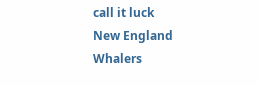call it luck
New England Whalers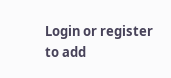Login or register to add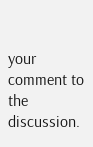your comment to the discussion.